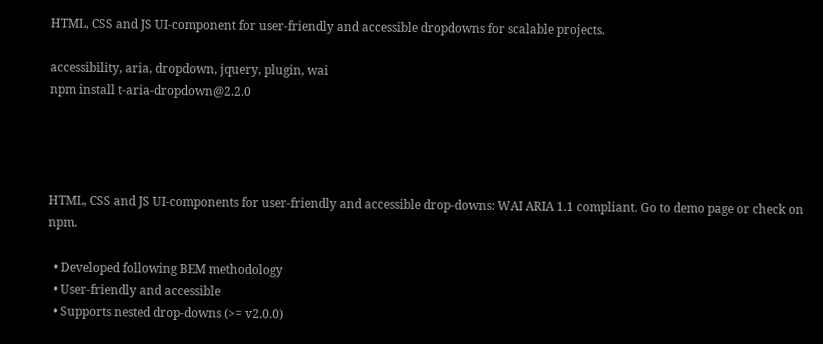HTML, CSS and JS UI-component for user-friendly and accessible dropdowns for scalable projects.

accessibility, aria, dropdown, jquery, plugin, wai
npm install t-aria-dropdown@2.2.0




HTML, CSS and JS UI-components for user-friendly and accessible drop-downs: WAI ARIA 1.1 compliant. Go to demo page or check on npm.

  • Developed following BEM methodology
  • User-friendly and accessible
  • Supports nested drop-downs (>= v2.0.0)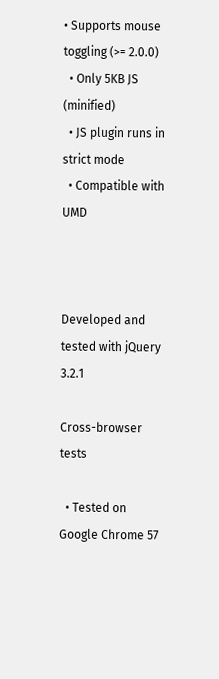• Supports mouse toggling (>= 2.0.0)
  • Only 5KB JS (minified)
  • JS plugin runs in strict mode
  • Compatible with UMD



Developed and tested with jQuery 3.2.1

Cross-browser tests

  • Tested on Google Chrome 57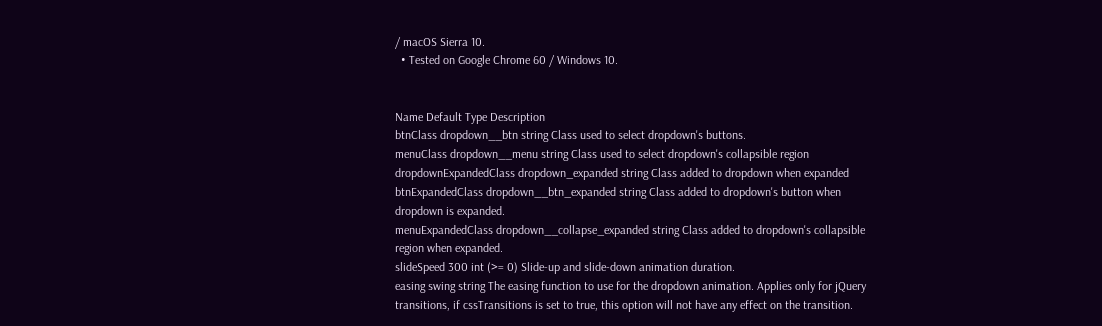/ macOS Sierra 10.
  • Tested on Google Chrome 60 / Windows 10.


Name Default Type Description
btnClass dropdown__btn string Class used to select dropdown's buttons.
menuClass dropdown__menu string Class used to select dropdown's collapsible region
dropdownExpandedClass dropdown_expanded string Class added to dropdown when expanded
btnExpandedClass dropdown__btn_expanded string Class added to dropdown's button when dropdown is expanded.
menuExpandedClass dropdown__collapse_expanded string Class added to dropdown's collapsible region when expanded.
slideSpeed 300 int (>= 0) Slide-up and slide-down animation duration.
easing swing string The easing function to use for the dropdown animation. Applies only for jQuery transitions, if cssTransitions is set to true, this option will not have any effect on the transition.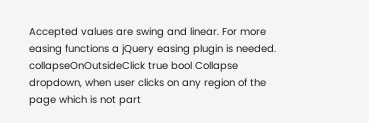Accepted values are swing and linear. For more easing functions a jQuery easing plugin is needed.
collapseOnOutsideClick true bool Collapse dropdown, when user clicks on any region of the page which is not part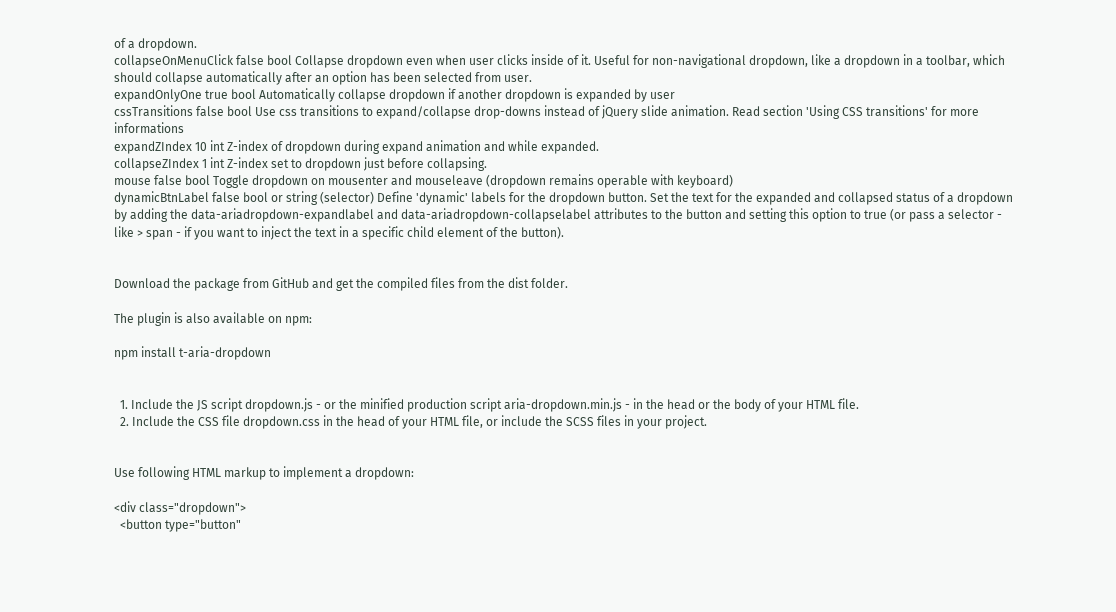of a dropdown.
collapseOnMenuClick false bool Collapse dropdown even when user clicks inside of it. Useful for non-navigational dropdown, like a dropdown in a toolbar, which should collapse automatically after an option has been selected from user.
expandOnlyOne true bool Automatically collapse dropdown if another dropdown is expanded by user
cssTransitions false bool Use css transitions to expand/collapse drop-downs instead of jQuery slide animation. Read section 'Using CSS transitions' for more informations
expandZIndex 10 int Z-index of dropdown during expand animation and while expanded.
collapseZIndex 1 int Z-index set to dropdown just before collapsing.
mouse false bool Toggle dropdown on mousenter and mouseleave (dropdown remains operable with keyboard)
dynamicBtnLabel false bool or string (selector) Define 'dynamic' labels for the dropdown button. Set the text for the expanded and collapsed status of a dropdown by adding the data-ariadropdown-expandlabel and data-ariadropdown-collapselabel attributes to the button and setting this option to true (or pass a selector - like > span - if you want to inject the text in a specific child element of the button).


Download the package from GitHub and get the compiled files from the dist folder.

The plugin is also available on npm:

npm install t-aria-dropdown


  1. Include the JS script dropdown.js - or the minified production script aria-dropdown.min.js - in the head or the body of your HTML file.
  2. Include the CSS file dropdown.css in the head of your HTML file, or include the SCSS files in your project.


Use following HTML markup to implement a dropdown:

<div class="dropdown">
  <button type="button"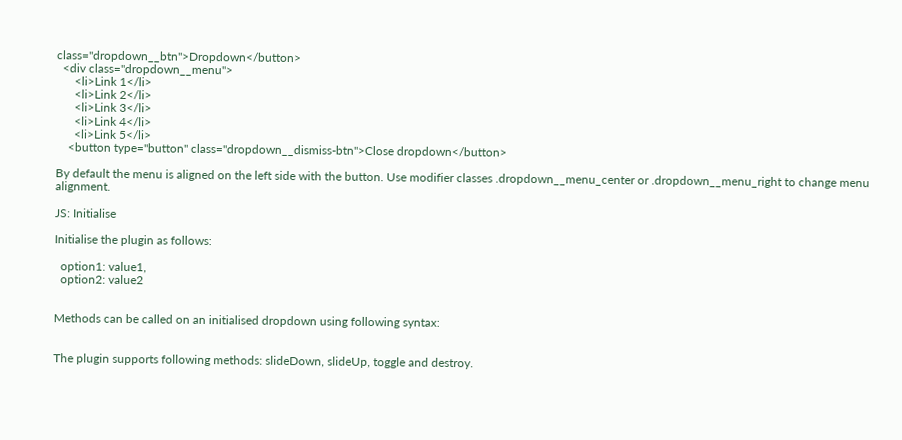class="dropdown__btn">Dropdown</button>
  <div class="dropdown__menu">
      <li>Link 1</li>
      <li>Link 2</li>
      <li>Link 3</li>
      <li>Link 4</li>
      <li>Link 5</li>
    <button type="button" class="dropdown__dismiss-btn">Close dropdown</button>

By default the menu is aligned on the left side with the button. Use modifier classes .dropdown__menu_center or .dropdown__menu_right to change menu alignment.

JS: Initialise

Initialise the plugin as follows:

  option1: value1,
  option2: value2


Methods can be called on an initialised dropdown using following syntax:


The plugin supports following methods: slideDown, slideUp, toggle and destroy.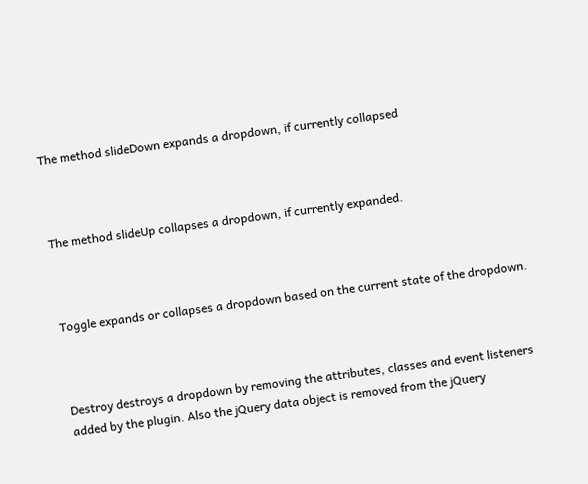The method slideDown expands a dropdown, if currently collapsed



The method slideUp collapses a dropdown, if currently expanded.



Toggle expands or collapses a dropdown based on the current state of the dropdown.



Destroy destroys a dropdown by removing the attributes, classes and event listeners added by the plugin. Also the jQuery data object is removed from the jQuery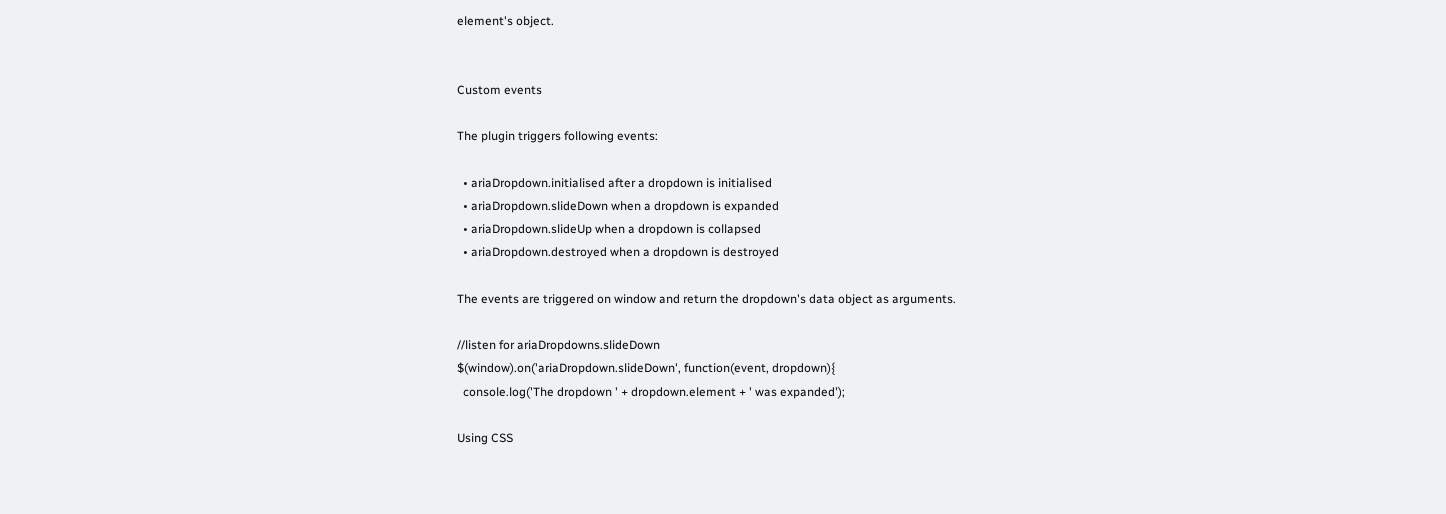element's object.


Custom events

The plugin triggers following events:

  • ariaDropdown.initialised after a dropdown is initialised
  • ariaDropdown.slideDown when a dropdown is expanded
  • ariaDropdown.slideUp when a dropdown is collapsed
  • ariaDropdown.destroyed when a dropdown is destroyed

The events are triggered on window and return the dropdown's data object as arguments.

//listen for ariaDropdowns.slideDown
$(window).on('ariaDropdown.slideDown', function(event, dropdown){
  console.log('The dropdown ' + dropdown.element + ' was expanded');

Using CSS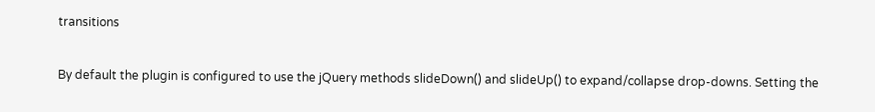transitions

By default the plugin is configured to use the jQuery methods slideDown() and slideUp() to expand/collapse drop-downs. Setting the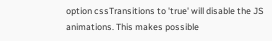option cssTransitions to 'true' will disable the JS animations. This makes possible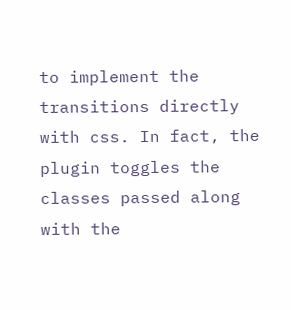to implement the transitions directly with css. In fact, the plugin toggles the classes passed along with the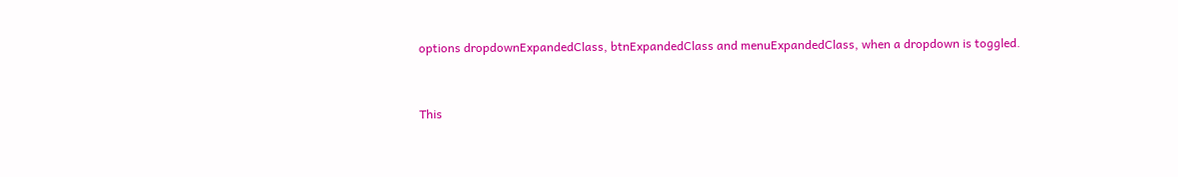options dropdownExpandedClass, btnExpandedClass and menuExpandedClass, when a dropdown is toggled.


This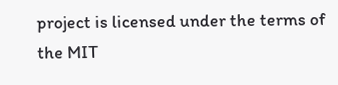project is licensed under the terms of the MIT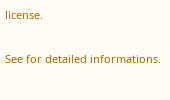license.

See for detailed informations.